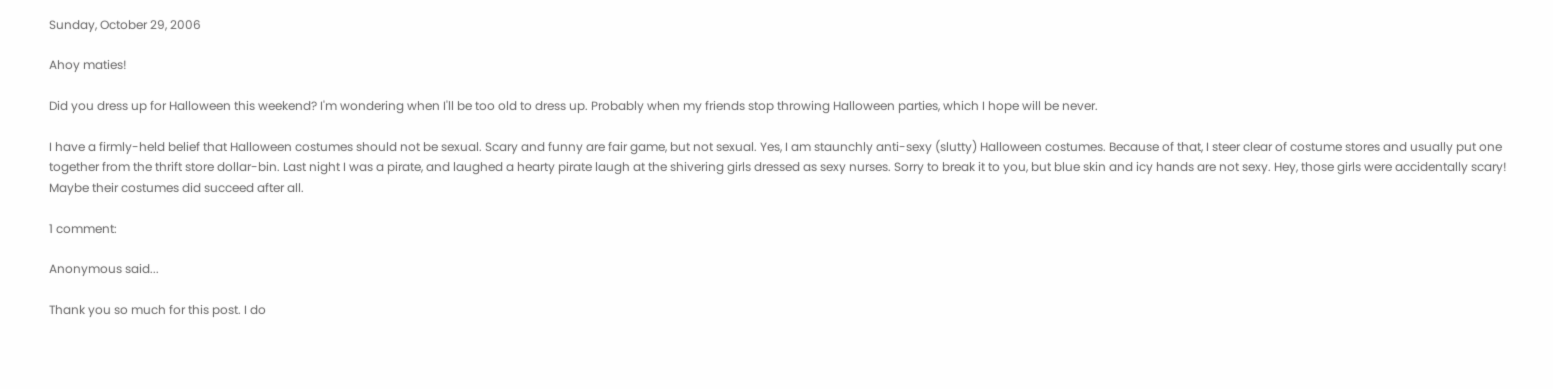Sunday, October 29, 2006

Ahoy maties!

Did you dress up for Halloween this weekend? I'm wondering when I'll be too old to dress up. Probably when my friends stop throwing Halloween parties, which I hope will be never.

I have a firmly-held belief that Halloween costumes should not be sexual. Scary and funny are fair game, but not sexual. Yes, I am staunchly anti-sexy (slutty) Halloween costumes. Because of that, I steer clear of costume stores and usually put one together from the thrift store dollar-bin. Last night I was a pirate, and laughed a hearty pirate laugh at the shivering girls dressed as sexy nurses. Sorry to break it to you, but blue skin and icy hands are not sexy. Hey, those girls were accidentally scary! Maybe their costumes did succeed after all.

1 comment:

Anonymous said...

Thank you so much for this post. I do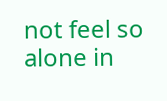not feel so alone in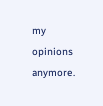my opinions anymore.